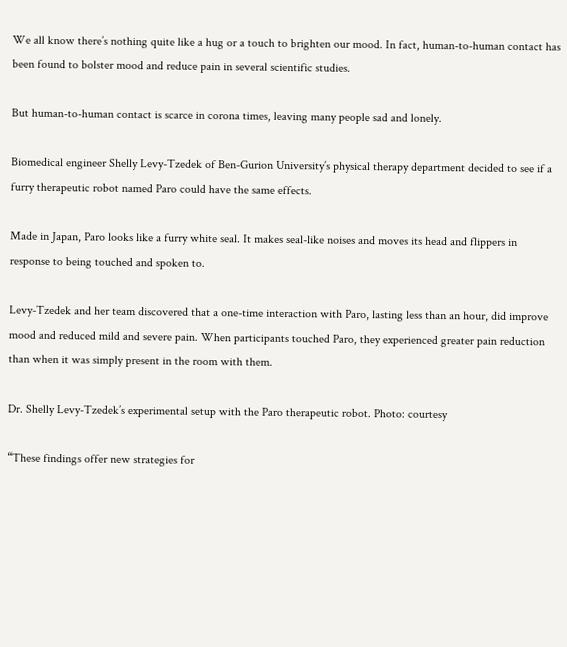We all know there’s nothing quite like a hug or a touch to brighten our mood. In fact, human-to-human contact has been found to bolster mood and reduce pain in several scientific studies.

But human-to-human contact is scarce in corona times, leaving many people sad and lonely.

Biomedical engineer Shelly Levy-Tzedek of Ben-Gurion University’s physical therapy department decided to see if a furry therapeutic robot named Paro could have the same effects.

Made in Japan, Paro looks like a furry white seal. It makes seal-like noises and moves its head and flippers in response to being touched and spoken to.

Levy-Tzedek and her team discovered that a one-time interaction with Paro, lasting less than an hour, did improve mood and reduced mild and severe pain. When participants touched Paro, they experienced greater pain reduction than when it was simply present in the room with them.

Dr. Shelly Levy-Tzedek’s experimental setup with the Paro therapeutic robot. Photo: courtesy

“These findings offer new strategies for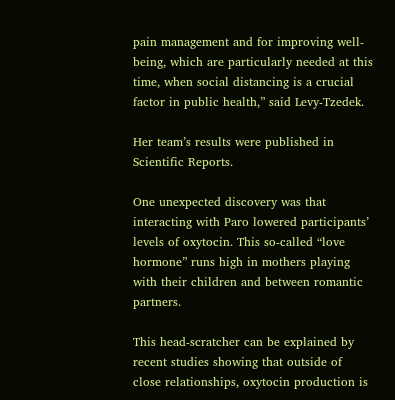pain management and for improving well-being, which are particularly needed at this time, when social distancing is a crucial factor in public health,” said Levy-Tzedek.

Her team’s results were published in Scientific Reports.

One unexpected discovery was that interacting with Paro lowered participants’ levels of oxytocin. This so-called “love hormone” runs high in mothers playing with their children and between romantic partners.

This head-scratcher can be explained by recent studies showing that outside of close relationships, oxytocin production is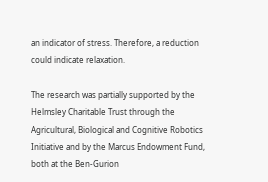an indicator of stress. Therefore, a reduction could indicate relaxation.

The research was partially supported by the Helmsley Charitable Trust through the Agricultural, Biological and Cognitive Robotics Initiative and by the Marcus Endowment Fund, both at the Ben-Gurion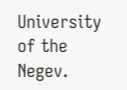University of the Negev.